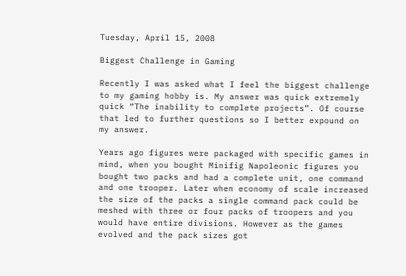Tuesday, April 15, 2008

Biggest Challenge in Gaming

Recently I was asked what I feel the biggest challenge to my gaming hobby is. My answer was quick extremely quick “The inability to complete projects”. Of course that led to further questions so I better expound on my answer.

Years ago figures were packaged with specific games in mind, when you bought Minifig Napoleonic figures you bought two packs and had a complete unit, one command and one trooper. Later when economy of scale increased the size of the packs a single command pack could be meshed with three or four packs of troopers and you would have entire divisions. However as the games evolved and the pack sizes got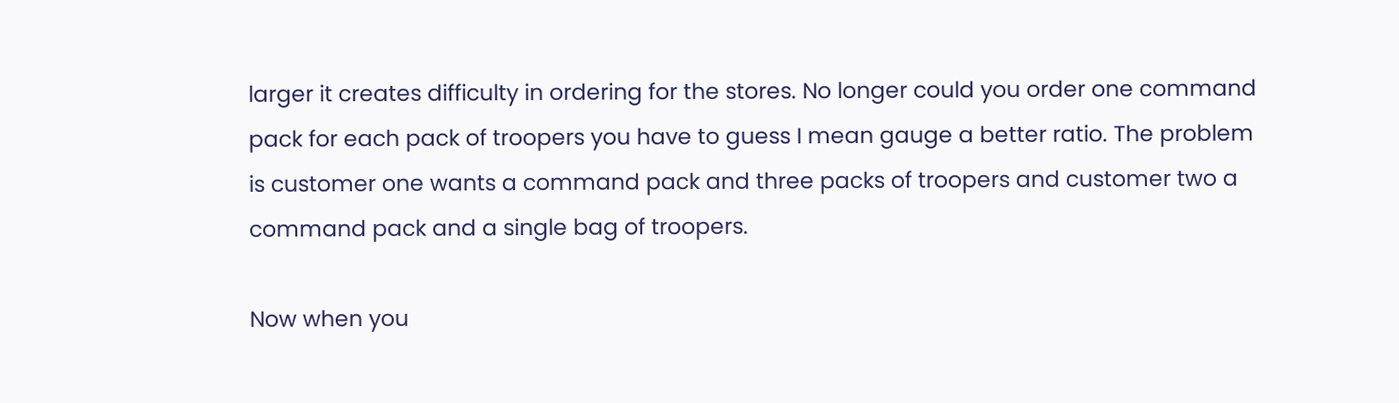larger it creates difficulty in ordering for the stores. No longer could you order one command pack for each pack of troopers you have to guess I mean gauge a better ratio. The problem is customer one wants a command pack and three packs of troopers and customer two a command pack and a single bag of troopers.

Now when you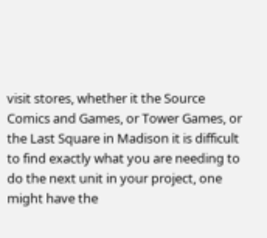visit stores, whether it the Source Comics and Games, or Tower Games, or the Last Square in Madison it is difficult to find exactly what you are needing to do the next unit in your project, one might have the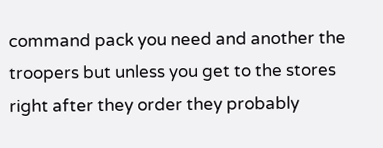command pack you need and another the troopers but unless you get to the stores right after they order they probably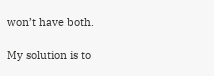won’t have both.

My solution is to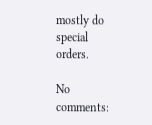mostly do special orders.

No comments: